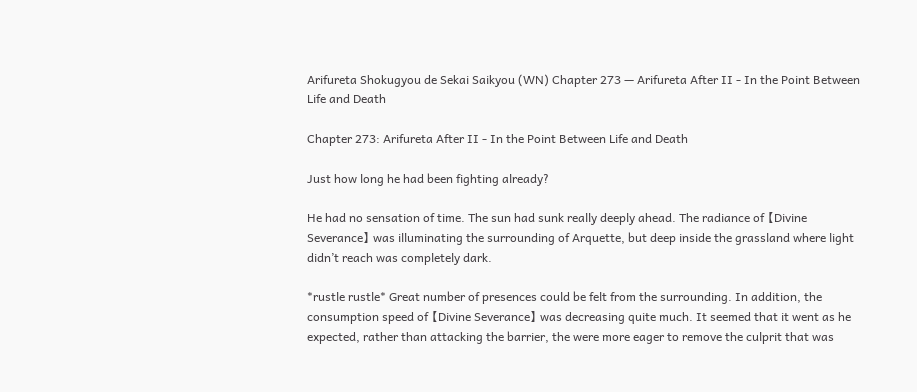Arifureta Shokugyou de Sekai Saikyou (WN) Chapter 273 — Arifureta After II - In the Point Between Life and Death

Chapter 273: Arifureta After II - In the Point Between Life and Death

Just how long he had been fighting already?

He had no sensation of time. The sun had sunk really deeply ahead. The radiance of 【Divine Severance】 was illuminating the surrounding of Arquette, but deep inside the grassland where light didn’t reach was completely dark.

*rustle rustle* Great number of presences could be felt from the surrounding. In addition, the consumption speed of 【Divine Severance】 was decreasing quite much. It seemed that it went as he expected, rather than attacking the barrier, the were more eager to remove the culprit that was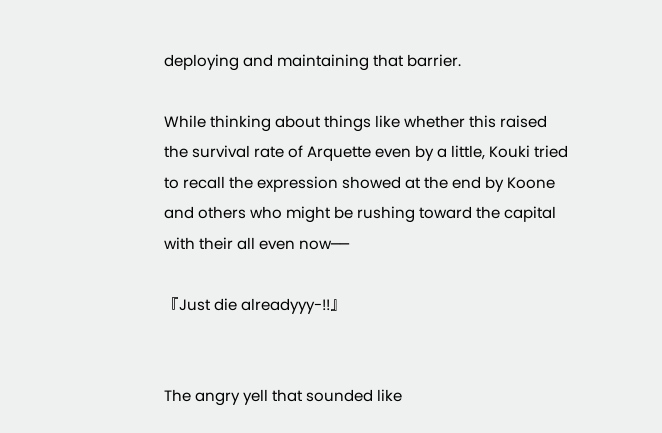deploying and maintaining that barrier.

While thinking about things like whether this raised the survival rate of Arquette even by a little, Kouki tried to recall the expression showed at the end by Koone and others who might be rushing toward the capital with their all even now──

『Just die alreadyyy-!!』


The angry yell that sounded like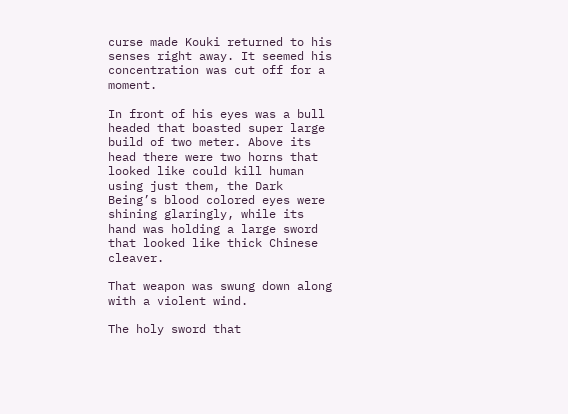curse made Kouki returned to his senses right away. It seemed his concentration was cut off for a moment.

In front of his eyes was a bull headed that boasted super large build of two meter. Above its head there were two horns that looked like could kill human using just them, the Dark Being’s blood colored eyes were shining glaringly, while its hand was holding a large sword that looked like thick Chinese cleaver.

That weapon was swung down along with a violent wind.

The holy sword that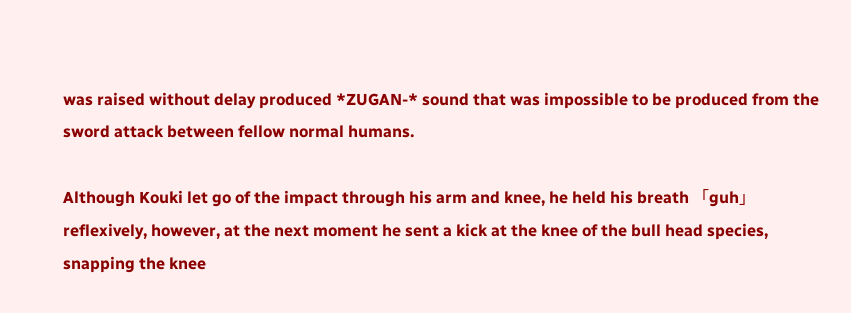was raised without delay produced *ZUGAN-* sound that was impossible to be produced from the sword attack between fellow normal humans.

Although Kouki let go of the impact through his arm and knee, he held his breath 「guh」 reflexively, however, at the next moment he sent a kick at the knee of the bull head species, snapping the knee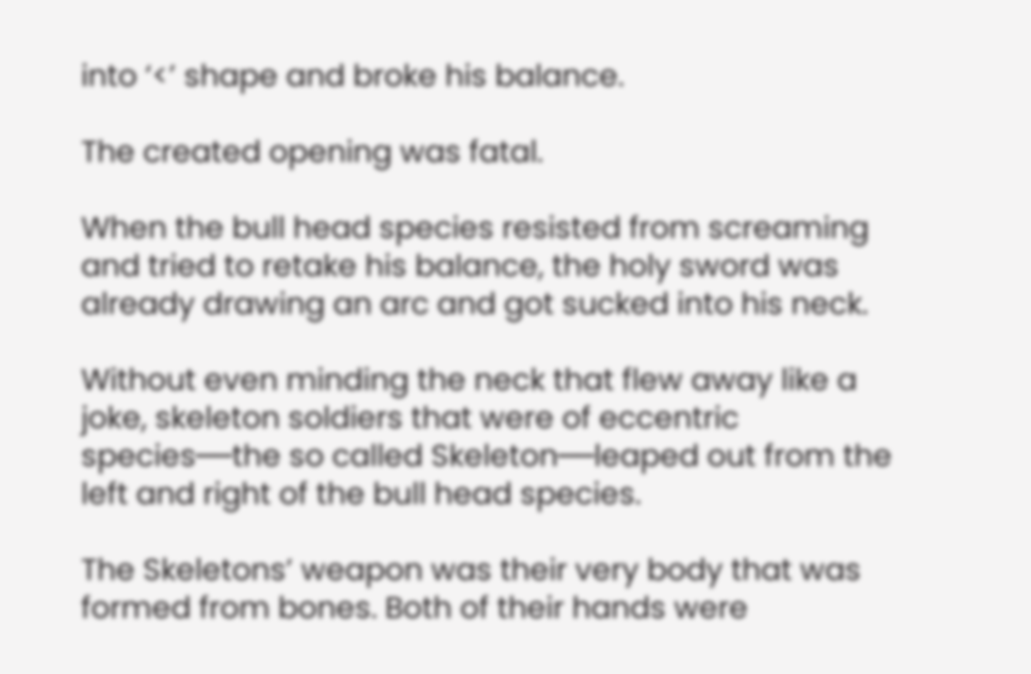into ‘<’ shape and broke his balance.

The created opening was fatal.

When the bull head species resisted from screaming and tried to retake his balance, the holy sword was already drawing an arc and got sucked into his neck.

Without even minding the neck that flew away like a joke, skeleton soldiers that were of eccentric species──the so called Skeleton──leaped out from the left and right of the bull head species.

The Skeletons’ weapon was their very body that was formed from bones. Both of their hands were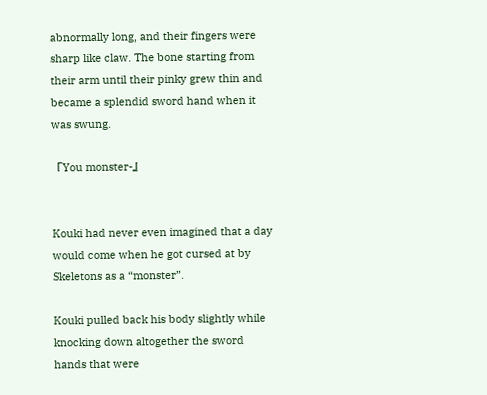abnormally long, and their fingers were sharp like claw. The bone starting from their arm until their pinky grew thin and became a splendid sword hand when it was swung.

『You monster-』


Kouki had never even imagined that a day would come when he got cursed at by Skeletons as a “monster”.

Kouki pulled back his body slightly while knocking down altogether the sword hands that were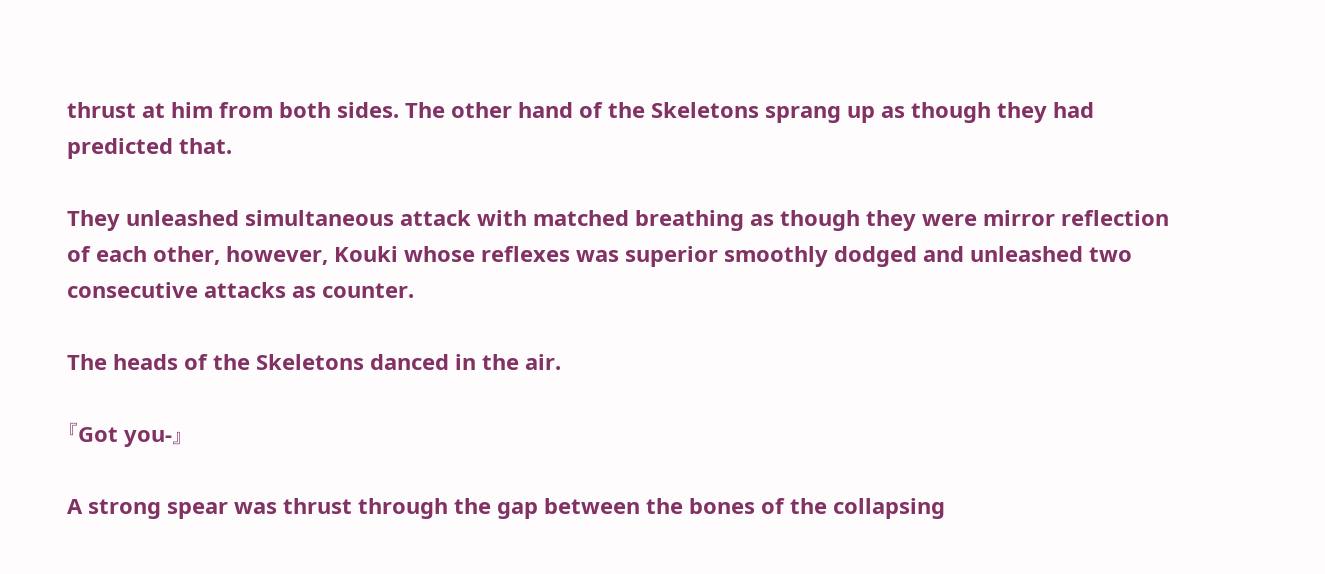thrust at him from both sides. The other hand of the Skeletons sprang up as though they had predicted that.

They unleashed simultaneous attack with matched breathing as though they were mirror reflection of each other, however, Kouki whose reflexes was superior smoothly dodged and unleashed two consecutive attacks as counter.

The heads of the Skeletons danced in the air.

『Got you-』

A strong spear was thrust through the gap between the bones of the collapsing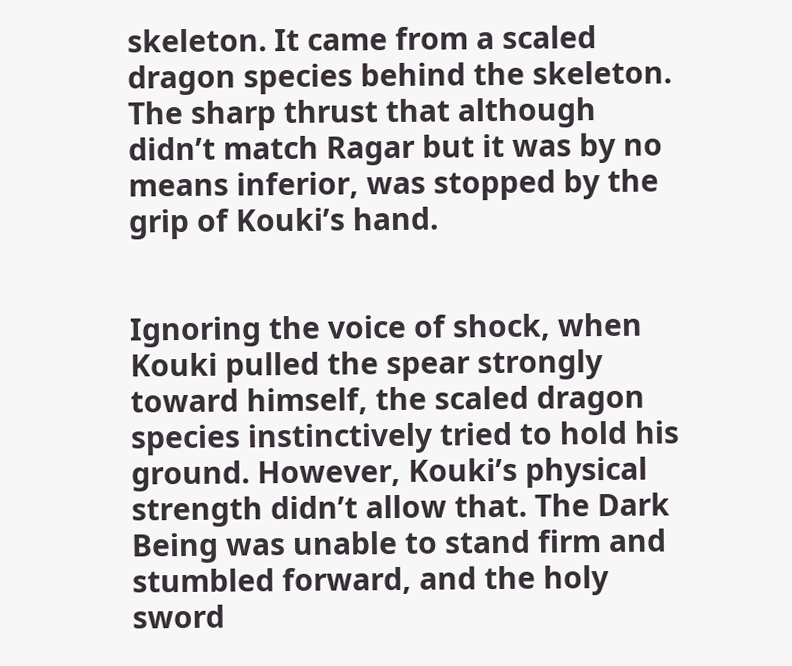skeleton. It came from a scaled dragon species behind the skeleton. The sharp thrust that although didn’t match Ragar but it was by no means inferior, was stopped by the grip of Kouki’s hand.


Ignoring the voice of shock, when Kouki pulled the spear strongly toward himself, the scaled dragon species instinctively tried to hold his ground. However, Kouki’s physical strength didn’t allow that. The Dark Being was unable to stand firm and stumbled forward, and the holy sword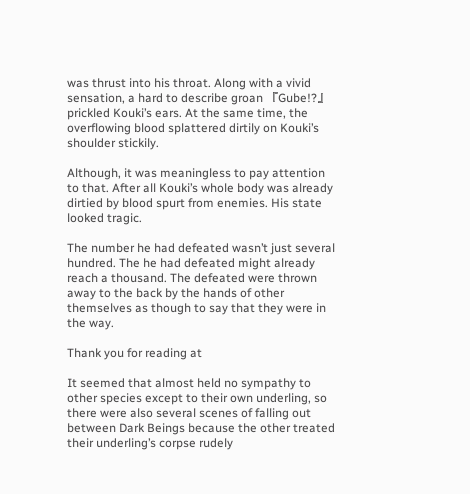was thrust into his throat. Along with a vivid sensation, a hard to describe groan 『Gube!?』 prickled Kouki’s ears. At the same time, the overflowing blood splattered dirtily on Kouki’s shoulder stickily.

Although, it was meaningless to pay attention to that. After all Kouki’s whole body was already dirtied by blood spurt from enemies. His state looked tragic.

The number he had defeated wasn’t just several hundred. The he had defeated might already reach a thousand. The defeated were thrown away to the back by the hands of other themselves as though to say that they were in the way.

Thank you for reading at

It seemed that almost held no sympathy to other species except to their own underling, so there were also several scenes of falling out between Dark Beings because the other treated their underling’s corpse rudely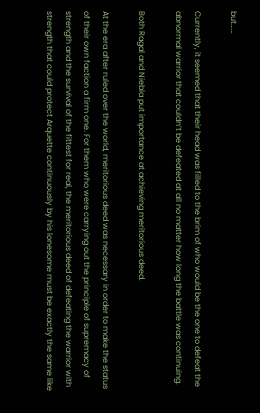but……

Currently, it seemed that their head was filled to the brim of who would be the one to defeat the abnormal warrior that couldn’t be defeated at all no matter how long the battle was continuing.

Both Ragal and Niebla put importance at achieving meritorious deed.

At the era after ruled over the world, meritorious deed was necessary in order to make the status of their own faction a firm one. For them who were carrying out the principle of supremacy of strength and the survival of the fittest for real, the meritorious deed of defeating the warrior with strength that could protect Arquette continuously by his lonesome must be exactly the same like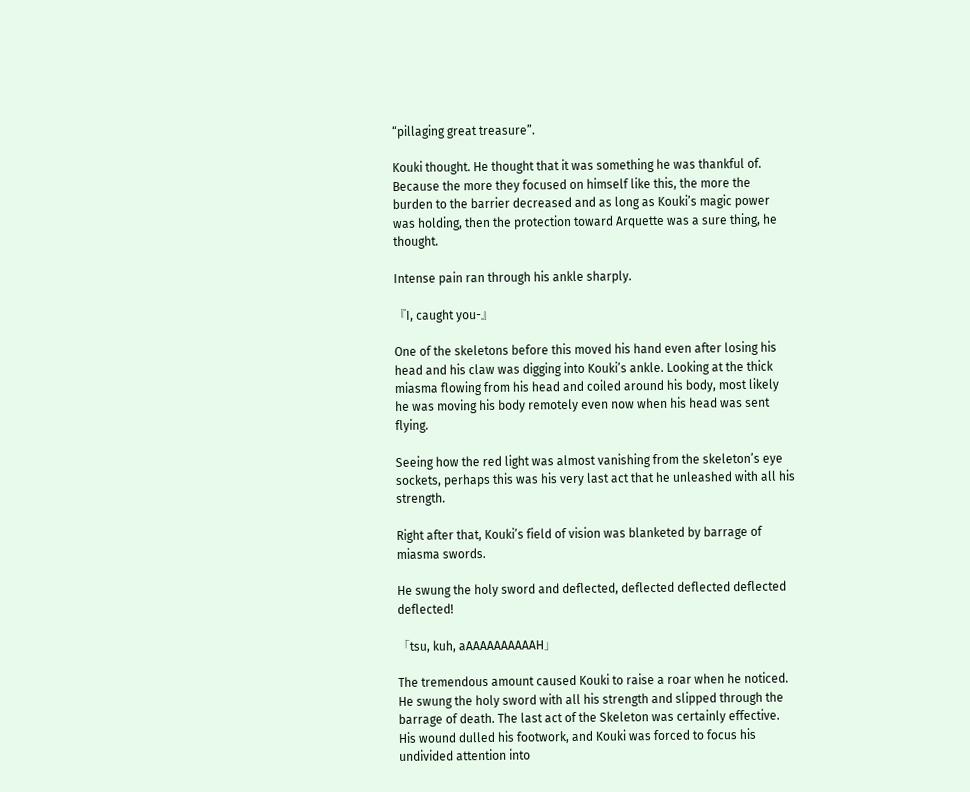“pillaging great treasure”.

Kouki thought. He thought that it was something he was thankful of. Because the more they focused on himself like this, the more the burden to the barrier decreased and as long as Kouki’s magic power was holding, then the protection toward Arquette was a sure thing, he thought.

Intense pain ran through his ankle sharply.

『I, caught you-』

One of the skeletons before this moved his hand even after losing his head and his claw was digging into Kouki’s ankle. Looking at the thick miasma flowing from his head and coiled around his body, most likely he was moving his body remotely even now when his head was sent flying.

Seeing how the red light was almost vanishing from the skeleton’s eye sockets, perhaps this was his very last act that he unleashed with all his strength.

Right after that, Kouki’s field of vision was blanketed by barrage of miasma swords.

He swung the holy sword and deflected, deflected deflected deflected deflected!

「tsu, kuh, aAAAAAAAAAAH」

The tremendous amount caused Kouki to raise a roar when he noticed. He swung the holy sword with all his strength and slipped through the barrage of death. The last act of the Skeleton was certainly effective. His wound dulled his footwork, and Kouki was forced to focus his undivided attention into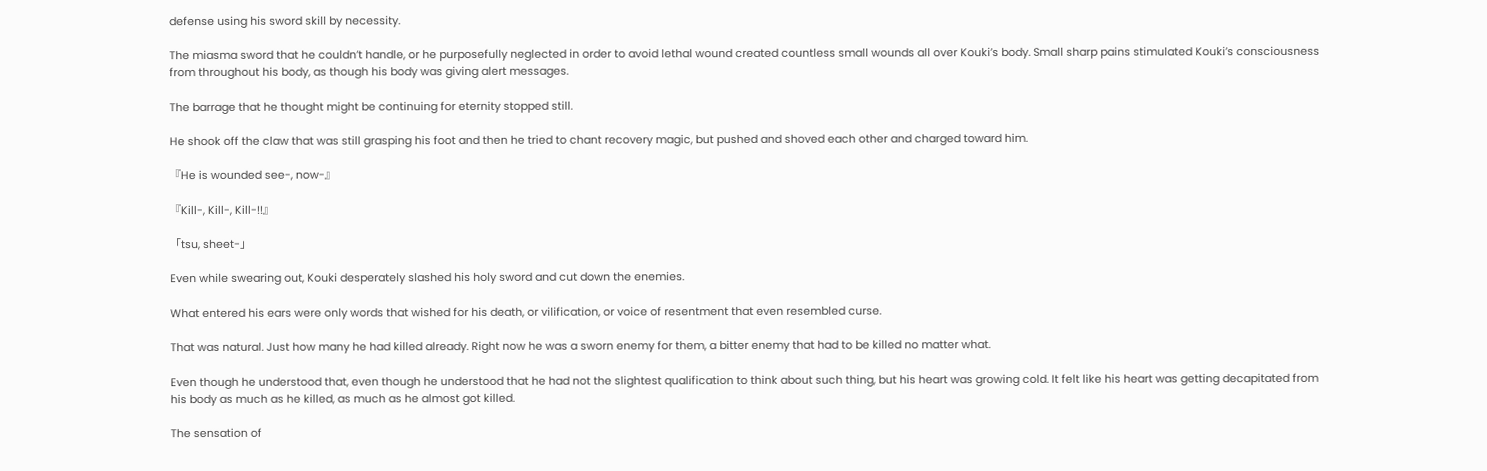defense using his sword skill by necessity.

The miasma sword that he couldn’t handle, or he purposefully neglected in order to avoid lethal wound created countless small wounds all over Kouki’s body. Small sharp pains stimulated Kouki’s consciousness from throughout his body, as though his body was giving alert messages.

The barrage that he thought might be continuing for eternity stopped still.

He shook off the claw that was still grasping his foot and then he tried to chant recovery magic, but pushed and shoved each other and charged toward him.

『He is wounded see-, now-』

『Kill-, Kill-, Kill-!!』

「tsu, sheet-」

Even while swearing out, Kouki desperately slashed his holy sword and cut down the enemies.

What entered his ears were only words that wished for his death, or vilification, or voice of resentment that even resembled curse.

That was natural. Just how many he had killed already. Right now he was a sworn enemy for them, a bitter enemy that had to be killed no matter what.

Even though he understood that, even though he understood that he had not the slightest qualification to think about such thing, but his heart was growing cold. It felt like his heart was getting decapitated from his body as much as he killed, as much as he almost got killed.

The sensation of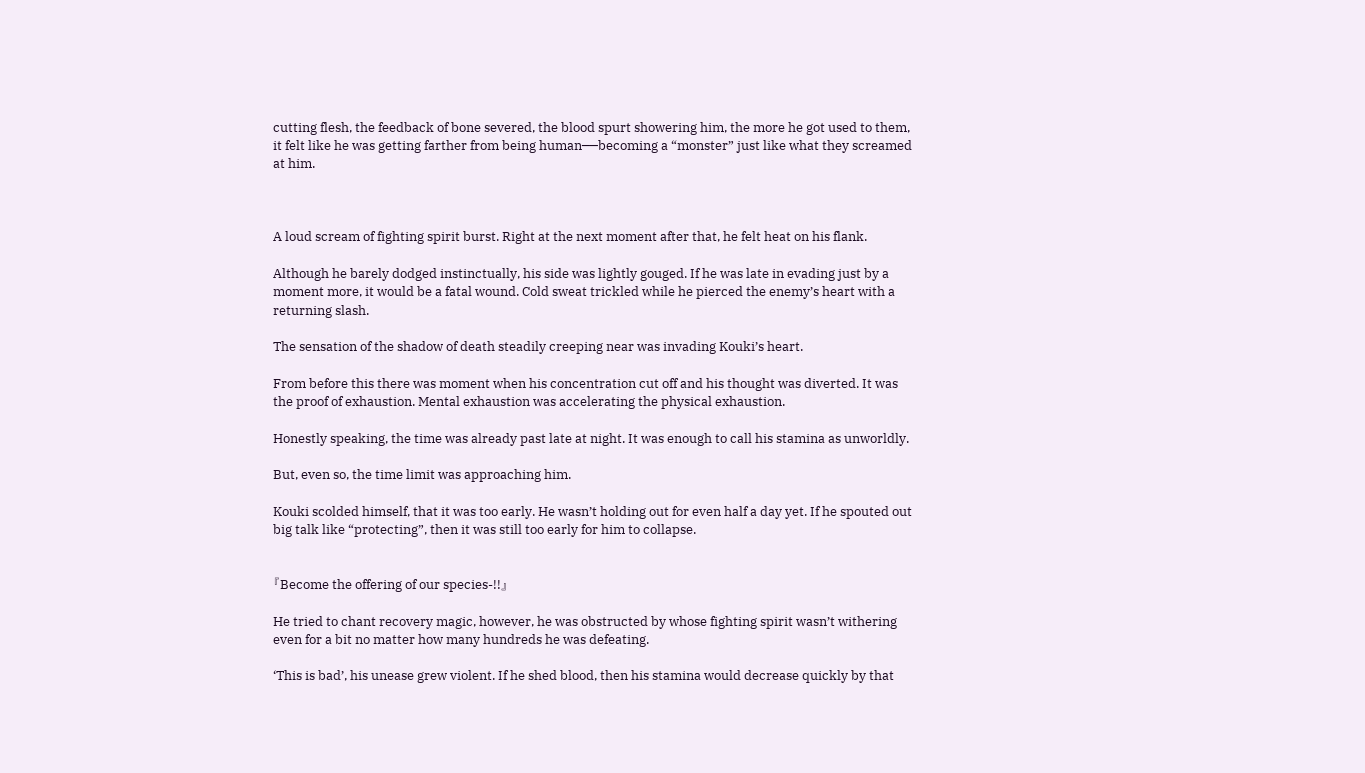cutting flesh, the feedback of bone severed, the blood spurt showering him, the more he got used to them, it felt like he was getting farther from being human──becoming a “monster” just like what they screamed at him.



A loud scream of fighting spirit burst. Right at the next moment after that, he felt heat on his flank.

Although he barely dodged instinctually, his side was lightly gouged. If he was late in evading just by a moment more, it would be a fatal wound. Cold sweat trickled while he pierced the enemy’s heart with a returning slash.

The sensation of the shadow of death steadily creeping near was invading Kouki’s heart.

From before this there was moment when his concentration cut off and his thought was diverted. It was the proof of exhaustion. Mental exhaustion was accelerating the physical exhaustion.

Honestly speaking, the time was already past late at night. It was enough to call his stamina as unworldly.

But, even so, the time limit was approaching him.

Kouki scolded himself, that it was too early. He wasn’t holding out for even half a day yet. If he spouted out big talk like “protecting”, then it was still too early for him to collapse.


『Become the offering of our species-!!』

He tried to chant recovery magic, however, he was obstructed by whose fighting spirit wasn’t withering even for a bit no matter how many hundreds he was defeating.

‘This is bad’, his unease grew violent. If he shed blood, then his stamina would decrease quickly by that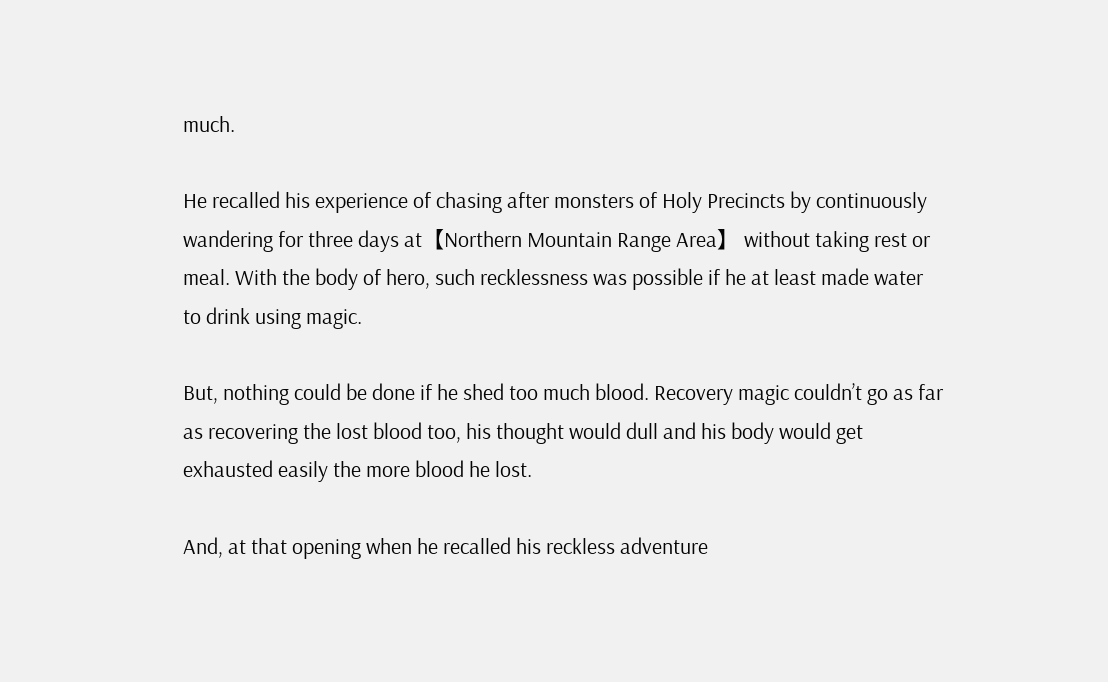much.

He recalled his experience of chasing after monsters of Holy Precincts by continuously wandering for three days at【Northern Mountain Range Area】 without taking rest or meal. With the body of hero, such recklessness was possible if he at least made water to drink using magic.

But, nothing could be done if he shed too much blood. Recovery magic couldn’t go as far as recovering the lost blood too, his thought would dull and his body would get exhausted easily the more blood he lost.

And, at that opening when he recalled his reckless adventure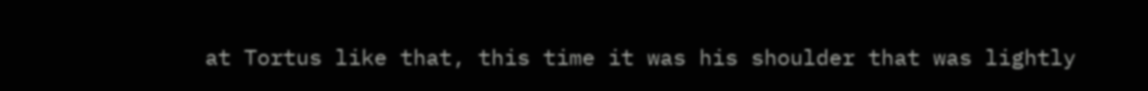at Tortus like that, this time it was his shoulder that was lightly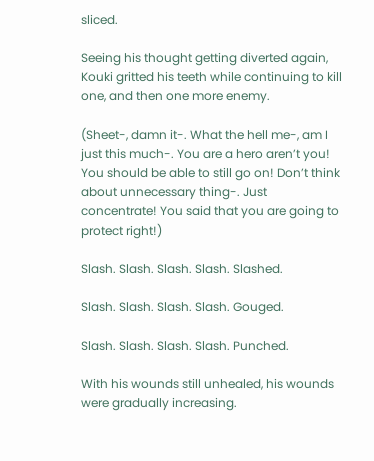sliced.

Seeing his thought getting diverted again, Kouki gritted his teeth while continuing to kill one, and then one more enemy.

(Sheet-, damn it-. What the hell me-, am I just this much-. You are a hero aren’t you! You should be able to still go on! Don’t think about unnecessary thing-. Just concentrate! You said that you are going to protect right!)

Slash. Slash. Slash. Slash. Slashed.

Slash. Slash. Slash. Slash. Gouged.

Slash. Slash. Slash. Slash. Punched.

With his wounds still unhealed, his wounds were gradually increasing.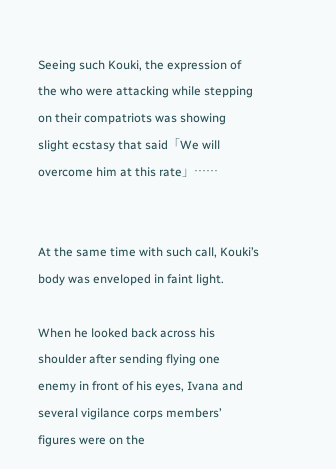Seeing such Kouki, the expression of the who were attacking while stepping on their compatriots was showing slight ecstasy that said「We will overcome him at this rate」……


At the same time with such call, Kouki’s body was enveloped in faint light.

When he looked back across his shoulder after sending flying one enemy in front of his eyes, Ivana and several vigilance corps members’ figures were on the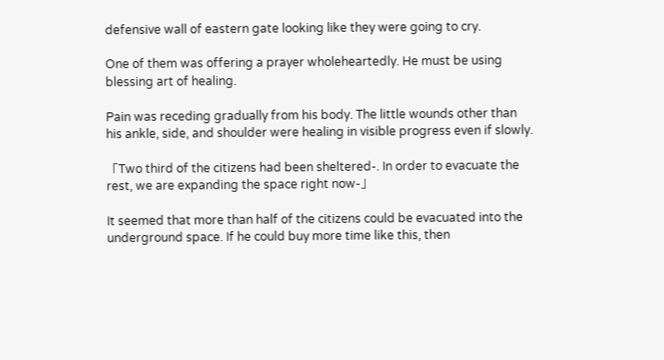defensive wall of eastern gate looking like they were going to cry.

One of them was offering a prayer wholeheartedly. He must be using blessing art of healing.

Pain was receding gradually from his body. The little wounds other than his ankle, side, and shoulder were healing in visible progress even if slowly.

「Two third of the citizens had been sheltered-. In order to evacuate the rest, we are expanding the space right now-」

It seemed that more than half of the citizens could be evacuated into the underground space. If he could buy more time like this, then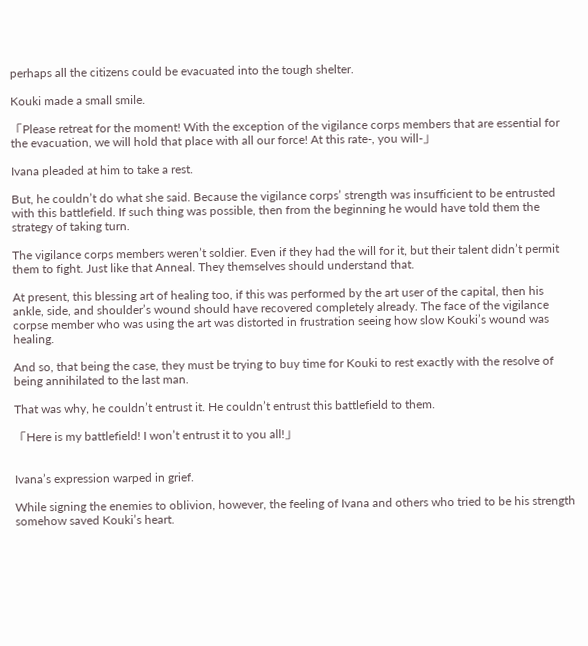perhaps all the citizens could be evacuated into the tough shelter.

Kouki made a small smile.

「Please retreat for the moment! With the exception of the vigilance corps members that are essential for the evacuation, we will hold that place with all our force! At this rate-, you will-」

Ivana pleaded at him to take a rest.

But, he couldn’t do what she said. Because the vigilance corps’ strength was insufficient to be entrusted with this battlefield. If such thing was possible, then from the beginning he would have told them the strategy of taking turn.

The vigilance corps members weren’t soldier. Even if they had the will for it, but their talent didn’t permit them to fight. Just like that Anneal. They themselves should understand that.

At present, this blessing art of healing too, if this was performed by the art user of the capital, then his ankle, side, and shoulder’s wound should have recovered completely already. The face of the vigilance corpse member who was using the art was distorted in frustration seeing how slow Kouki’s wound was healing.

And so, that being the case, they must be trying to buy time for Kouki to rest exactly with the resolve of being annihilated to the last man.

That was why, he couldn’t entrust it. He couldn’t entrust this battlefield to them.

「Here is my battlefield! I won’t entrust it to you all!」


Ivana’s expression warped in grief.

While signing the enemies to oblivion, however, the feeling of Ivana and others who tried to be his strength somehow saved Kouki’s heart.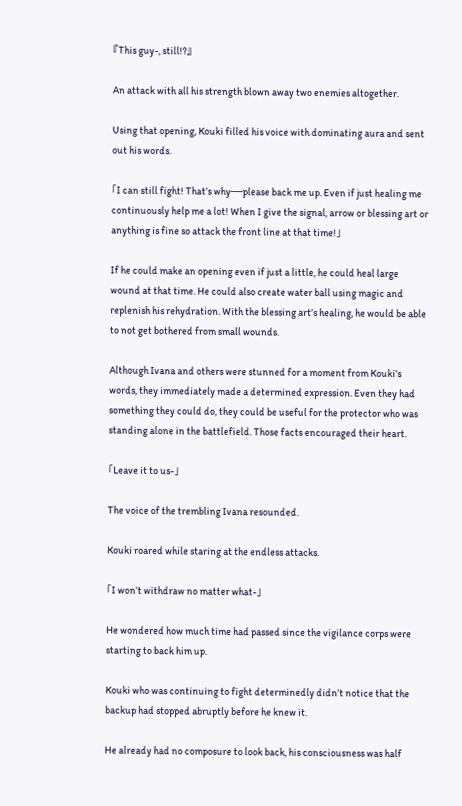『This guy-, still!?』

An attack with all his strength blown away two enemies altogether.

Using that opening, Kouki filled his voice with dominating aura and sent out his words.

「I can still fight! That’s why──please back me up. Even if just healing me continuously help me a lot! When I give the signal, arrow or blessing art or anything is fine so attack the front line at that time!」

If he could make an opening even if just a little, he could heal large wound at that time. He could also create water ball using magic and replenish his rehydration. With the blessing art’s healing, he would be able to not get bothered from small wounds.

Although Ivana and others were stunned for a moment from Kouki’s words, they immediately made a determined expression. Even they had something they could do, they could be useful for the protector who was standing alone in the battlefield. Those facts encouraged their heart.

「Leave it to us-」

The voice of the trembling Ivana resounded.

Kouki roared while staring at the endless attacks.

「I won’t withdraw no matter what-」

He wondered how much time had passed since the vigilance corps were starting to back him up.

Kouki who was continuing to fight determinedly didn’t notice that the backup had stopped abruptly before he knew it.

He already had no composure to look back, his consciousness was half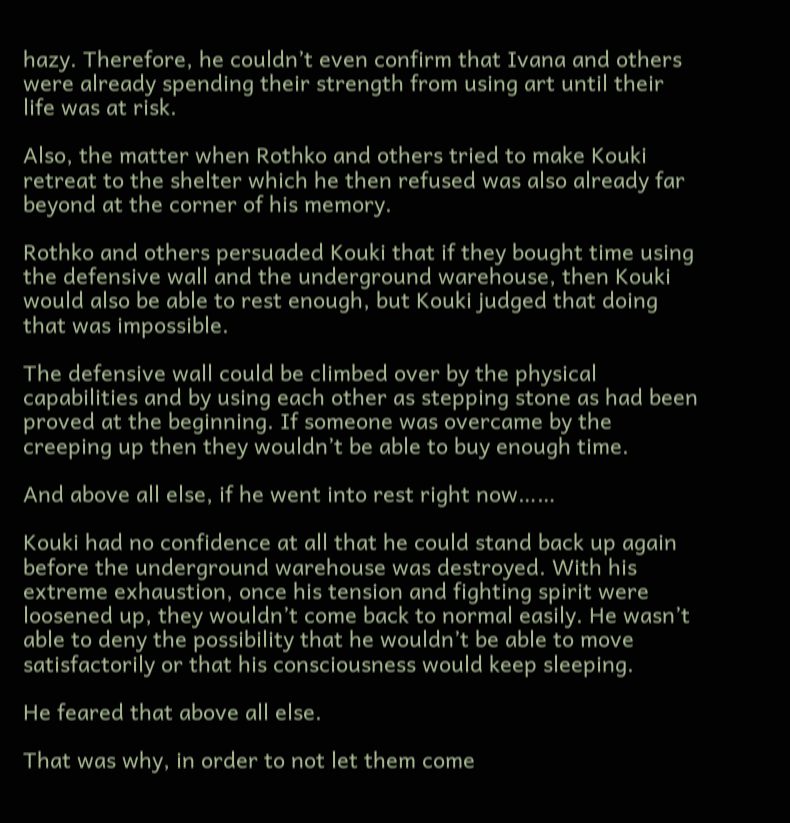hazy. Therefore, he couldn’t even confirm that Ivana and others were already spending their strength from using art until their life was at risk.

Also, the matter when Rothko and others tried to make Kouki retreat to the shelter which he then refused was also already far beyond at the corner of his memory.

Rothko and others persuaded Kouki that if they bought time using the defensive wall and the underground warehouse, then Kouki would also be able to rest enough, but Kouki judged that doing that was impossible.

The defensive wall could be climbed over by the physical capabilities and by using each other as stepping stone as had been proved at the beginning. If someone was overcame by the creeping up then they wouldn’t be able to buy enough time.

And above all else, if he went into rest right now……

Kouki had no confidence at all that he could stand back up again before the underground warehouse was destroyed. With his extreme exhaustion, once his tension and fighting spirit were loosened up, they wouldn’t come back to normal easily. He wasn’t able to deny the possibility that he wouldn’t be able to move satisfactorily or that his consciousness would keep sleeping.

He feared that above all else.

That was why, in order to not let them come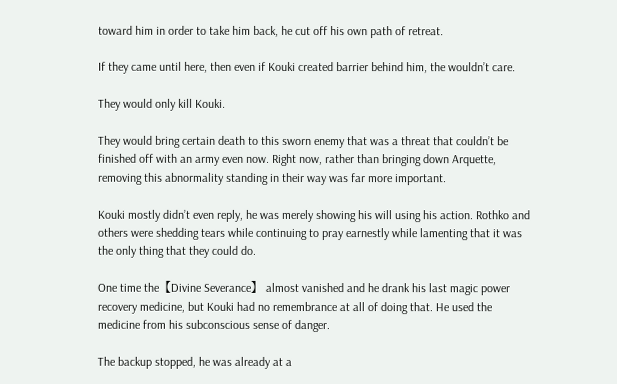toward him in order to take him back, he cut off his own path of retreat.

If they came until here, then even if Kouki created barrier behind him, the wouldn’t care.

They would only kill Kouki.

They would bring certain death to this sworn enemy that was a threat that couldn’t be finished off with an army even now. Right now, rather than bringing down Arquette, removing this abnormality standing in their way was far more important.

Kouki mostly didn’t even reply, he was merely showing his will using his action. Rothko and others were shedding tears while continuing to pray earnestly while lamenting that it was the only thing that they could do.

One time the【Divine Severance】 almost vanished and he drank his last magic power recovery medicine, but Kouki had no remembrance at all of doing that. He used the medicine from his subconscious sense of danger.

The backup stopped, he was already at a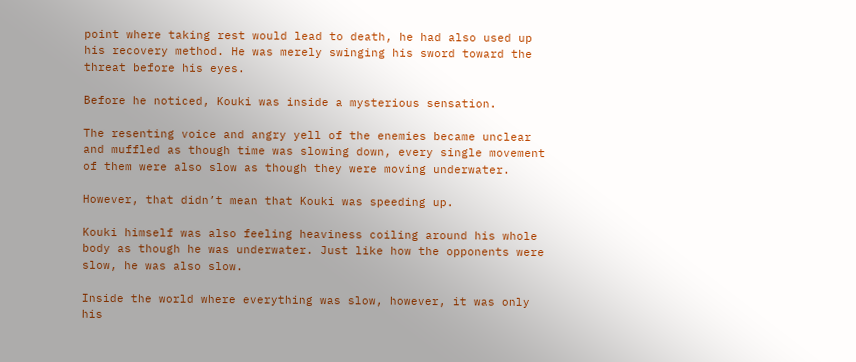point where taking rest would lead to death, he had also used up his recovery method. He was merely swinging his sword toward the threat before his eyes.

Before he noticed, Kouki was inside a mysterious sensation.

The resenting voice and angry yell of the enemies became unclear and muffled as though time was slowing down, every single movement of them were also slow as though they were moving underwater.

However, that didn’t mean that Kouki was speeding up.

Kouki himself was also feeling heaviness coiling around his whole body as though he was underwater. Just like how the opponents were slow, he was also slow.

Inside the world where everything was slow, however, it was only his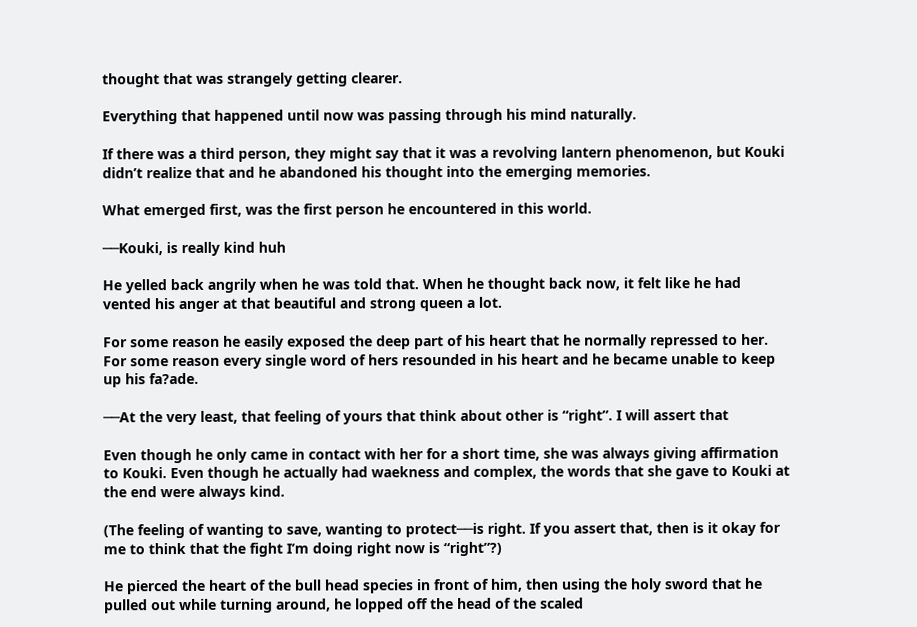thought that was strangely getting clearer.

Everything that happened until now was passing through his mind naturally.

If there was a third person, they might say that it was a revolving lantern phenomenon, but Kouki didn’t realize that and he abandoned his thought into the emerging memories.

What emerged first, was the first person he encountered in this world.

──Kouki, is really kind huh

He yelled back angrily when he was told that. When he thought back now, it felt like he had vented his anger at that beautiful and strong queen a lot.

For some reason he easily exposed the deep part of his heart that he normally repressed to her. For some reason every single word of hers resounded in his heart and he became unable to keep up his fa?ade.

──At the very least, that feeling of yours that think about other is “right”. I will assert that

Even though he only came in contact with her for a short time, she was always giving affirmation to Kouki. Even though he actually had waekness and complex, the words that she gave to Kouki at the end were always kind.

(The feeling of wanting to save, wanting to protect──is right. If you assert that, then is it okay for me to think that the fight I’m doing right now is “right”?)

He pierced the heart of the bull head species in front of him, then using the holy sword that he pulled out while turning around, he lopped off the head of the scaled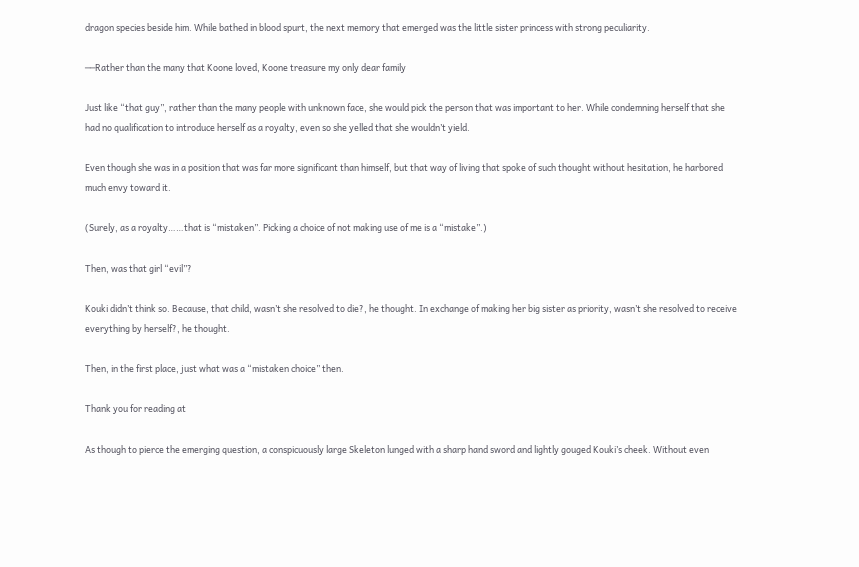dragon species beside him. While bathed in blood spurt, the next memory that emerged was the little sister princess with strong peculiarity.

──Rather than the many that Koone loved, Koone treasure my only dear family

Just like “that guy”, rather than the many people with unknown face, she would pick the person that was important to her. While condemning herself that she had no qualification to introduce herself as a royalty, even so she yelled that she wouldn’t yield.

Even though she was in a position that was far more significant than himself, but that way of living that spoke of such thought without hesitation, he harbored much envy toward it.

(Surely, as a royalty……that is “mistaken”. Picking a choice of not making use of me is a “mistake”.)

Then, was that girl “evil”?

Kouki didn’t think so. Because, that child, wasn’t she resolved to die?, he thought. In exchange of making her big sister as priority, wasn’t she resolved to receive everything by herself?, he thought.

Then, in the first place, just what was a “mistaken choice” then.

Thank you for reading at

As though to pierce the emerging question, a conspicuously large Skeleton lunged with a sharp hand sword and lightly gouged Kouki’s cheek. Without even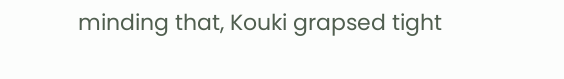minding that, Kouki grapsed tight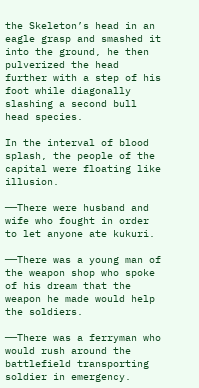the Skeleton’s head in an eagle grasp and smashed it into the ground, he then pulverized the head further with a step of his foot while diagonally slashing a second bull head species.

In the interval of blood splash, the people of the capital were floating like illusion.

──There were husband and wife who fought in order to let anyone ate kukuri.

──There was a young man of the weapon shop who spoke of his dream that the weapon he made would help the soldiers.

──There was a ferryman who would rush around the battlefield transporting soldier in emergency.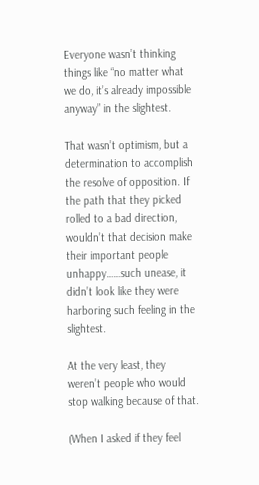Everyone wasn’t thinking things like “no matter what we do, it’s already impossible anyway” in the slightest.

That wasn’t optimism, but a determination to accomplish the resolve of opposition. If the path that they picked rolled to a bad direction, wouldn’t that decision make their important people unhappy……such unease, it didn’t look like they were harboring such feeling in the slightest.

At the very least, they weren’t people who would stop walking because of that.

(When I asked if they feel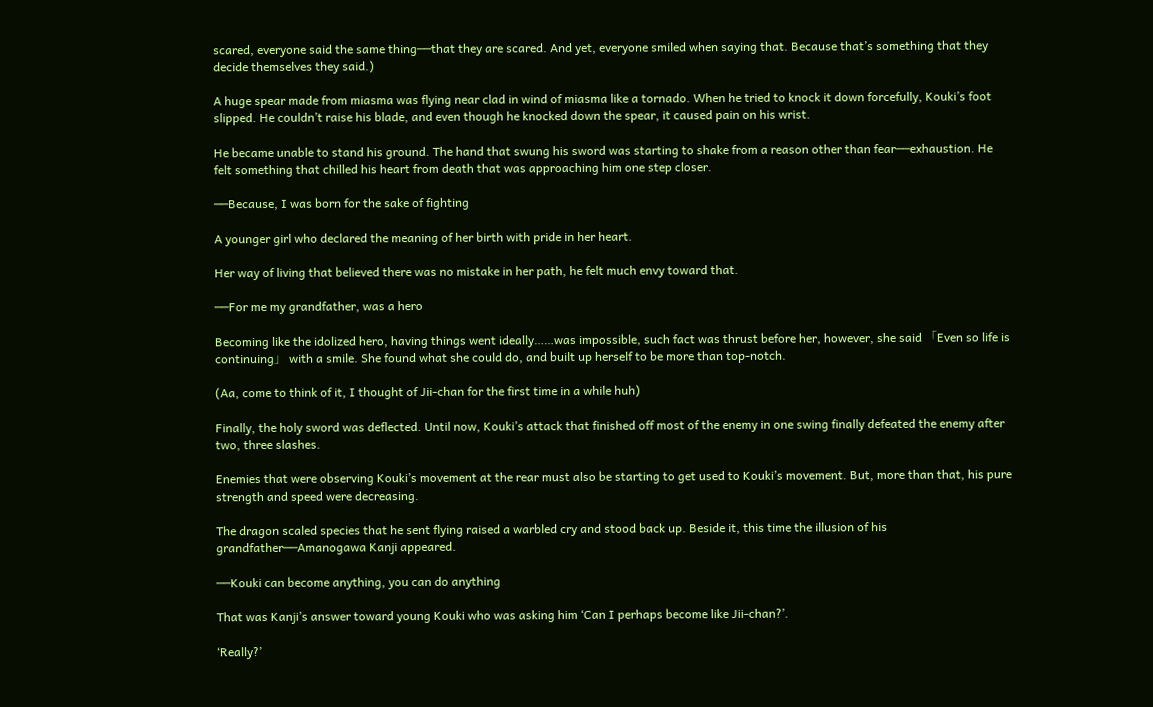scared, everyone said the same thing──that they are scared. And yet, everyone smiled when saying that. Because that’s something that they decide themselves they said.)

A huge spear made from miasma was flying near clad in wind of miasma like a tornado. When he tried to knock it down forcefully, Kouki’s foot slipped. He couldn’t raise his blade, and even though he knocked down the spear, it caused pain on his wrist.

He became unable to stand his ground. The hand that swung his sword was starting to shake from a reason other than fear──exhaustion. He felt something that chilled his heart from death that was approaching him one step closer.

──Because, I was born for the sake of fighting

A younger girl who declared the meaning of her birth with pride in her heart.

Her way of living that believed there was no mistake in her path, he felt much envy toward that.

──For me my grandfather, was a hero

Becoming like the idolized hero, having things went ideally……was impossible, such fact was thrust before her, however, she said 「Even so life is continuing」 with a smile. She found what she could do, and built up herself to be more than top-notch.

(Aa, come to think of it, I thought of Jii-chan for the first time in a while huh)

Finally, the holy sword was deflected. Until now, Kouki’s attack that finished off most of the enemy in one swing finally defeated the enemy after two, three slashes.

Enemies that were observing Kouki’s movement at the rear must also be starting to get used to Kouki’s movement. But, more than that, his pure strength and speed were decreasing.

The dragon scaled species that he sent flying raised a warbled cry and stood back up. Beside it, this time the illusion of his grandfather──Amanogawa Kanji appeared.

──Kouki can become anything, you can do anything

That was Kanji’s answer toward young Kouki who was asking him ‘Can I perhaps become like Jii-chan?’.

‘Really?’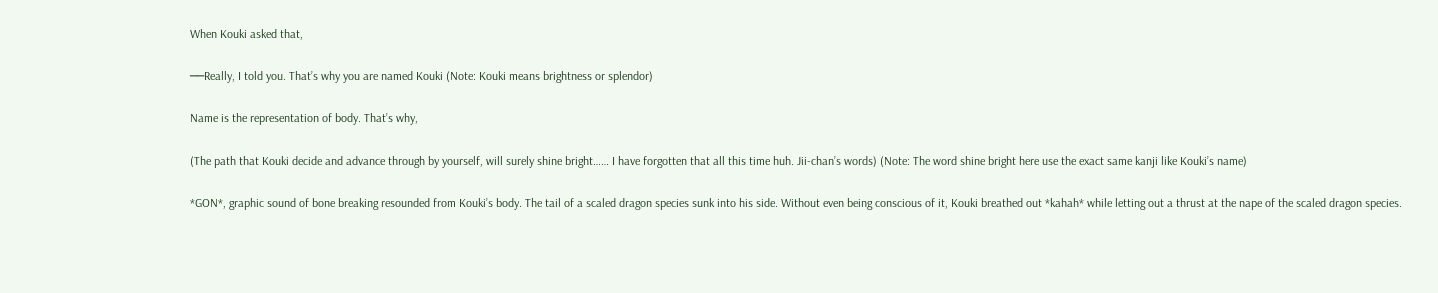When Kouki asked that,

──Really, I told you. That’s why you are named Kouki (Note: Kouki means brightness or splendor)

Name is the representation of body. That’s why,

(The path that Kouki decide and advance through by yourself, will surely shine bright…… I have forgotten that all this time huh. Jii-chan’s words) (Note: The word shine bright here use the exact same kanji like Kouki’s name)

*GON*, graphic sound of bone breaking resounded from Kouki’s body. The tail of a scaled dragon species sunk into his side. Without even being conscious of it, Kouki breathed out *kahah* while letting out a thrust at the nape of the scaled dragon species.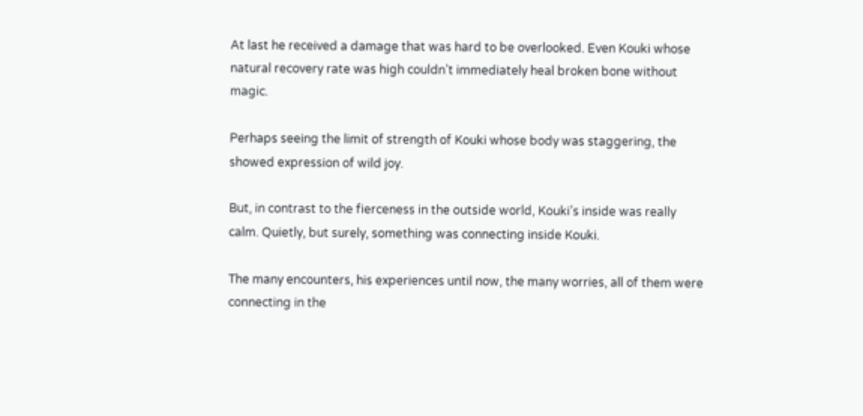At last he received a damage that was hard to be overlooked. Even Kouki whose natural recovery rate was high couldn’t immediately heal broken bone without magic.

Perhaps seeing the limit of strength of Kouki whose body was staggering, the showed expression of wild joy.

But, in contrast to the fierceness in the outside world, Kouki’s inside was really calm. Quietly, but surely, something was connecting inside Kouki.

The many encounters, his experiences until now, the many worries, all of them were connecting in the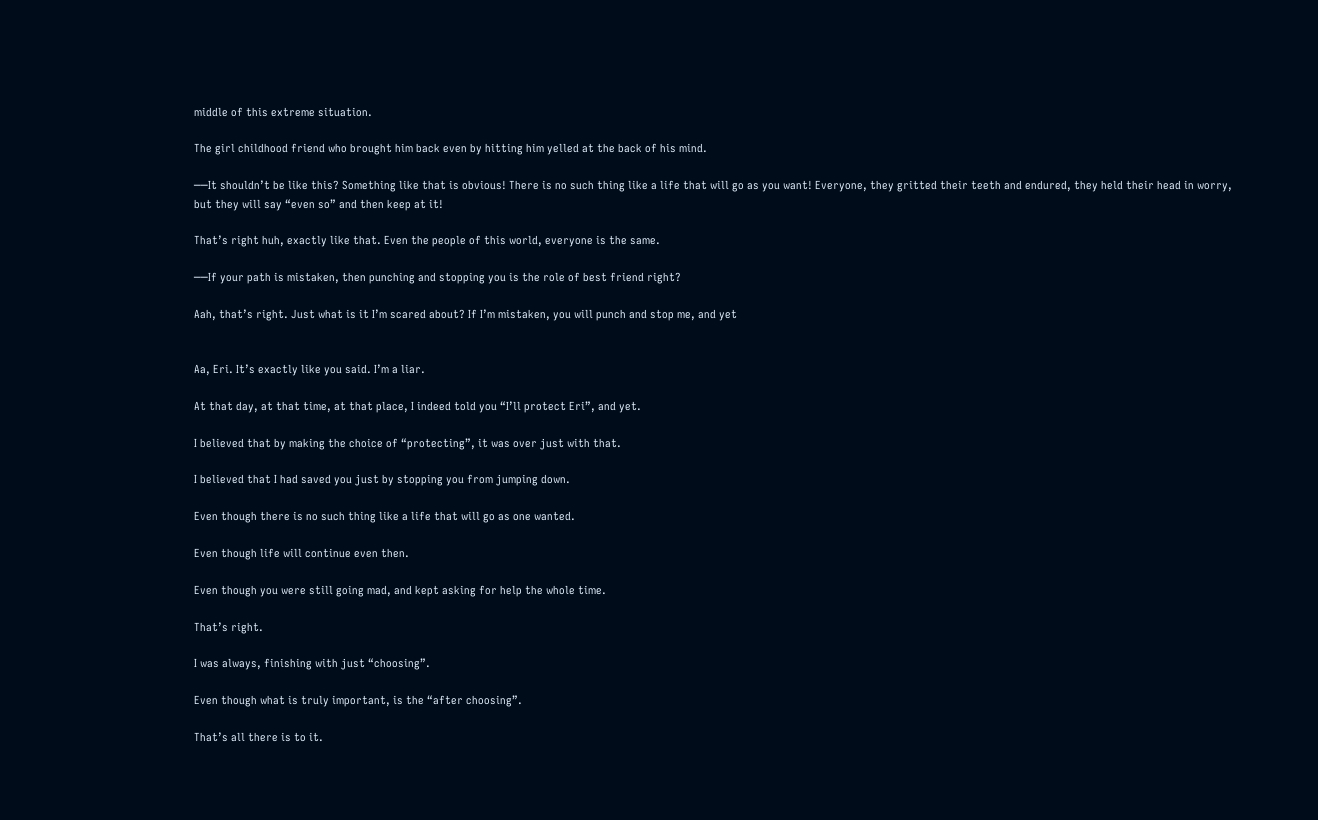middle of this extreme situation.

The girl childhood friend who brought him back even by hitting him yelled at the back of his mind.

──It shouldn’t be like this? Something like that is obvious! There is no such thing like a life that will go as you want! Everyone, they gritted their teeth and endured, they held their head in worry, but they will say “even so” and then keep at it!

That’s right huh, exactly like that. Even the people of this world, everyone is the same.

──If your path is mistaken, then punching and stopping you is the role of best friend right?

Aah, that’s right. Just what is it I’m scared about? If I’m mistaken, you will punch and stop me, and yet


Aa, Eri. It’s exactly like you said. I’m a liar.

At that day, at that time, at that place, I indeed told you “I’ll protect Eri”, and yet.

I believed that by making the choice of “protecting”, it was over just with that.

I believed that I had saved you just by stopping you from jumping down.

Even though there is no such thing like a life that will go as one wanted.

Even though life will continue even then.

Even though you were still going mad, and kept asking for help the whole time.

That’s right.

I was always, finishing with just “choosing”.

Even though what is truly important, is the “after choosing”.

That’s all there is to it.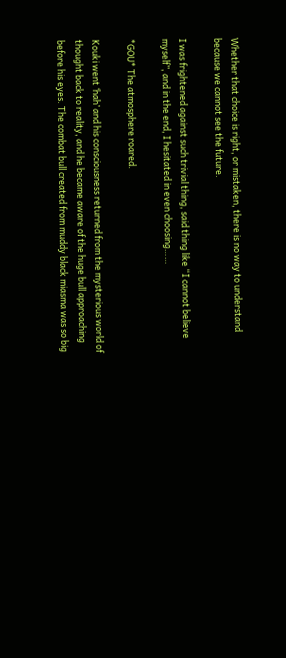Whether that choice is right, or mistaken, there is no way to understand because we cannot see the future.

I was frightened against such trivial thing, said thing like “I cannot believe myself”, and in the end, I hesitated in even choosing……

*GOU* The atmosphere roared.

Kouki went ‘hah’ and his consciousness returned from the mysterious world of thought back to reality, and he became aware of the huge bull approaching before his eyes. The combat bull created from muddy black miasma was so big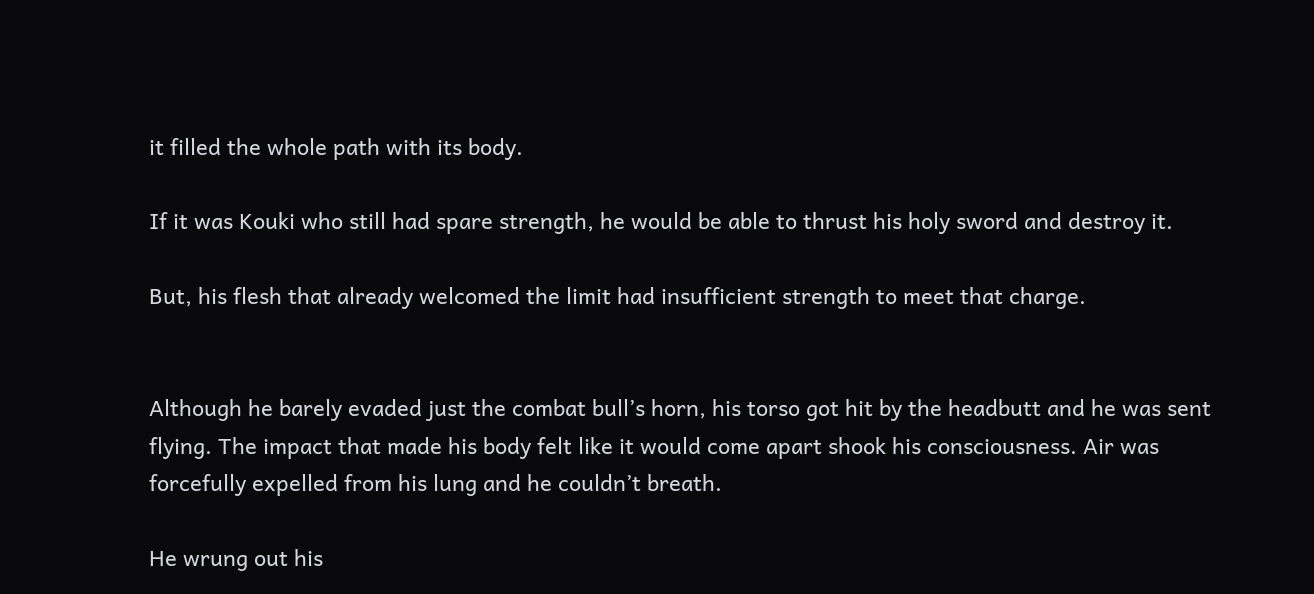it filled the whole path with its body.

If it was Kouki who still had spare strength, he would be able to thrust his holy sword and destroy it.

But, his flesh that already welcomed the limit had insufficient strength to meet that charge.


Although he barely evaded just the combat bull’s horn, his torso got hit by the headbutt and he was sent flying. The impact that made his body felt like it would come apart shook his consciousness. Air was forcefully expelled from his lung and he couldn’t breath.

He wrung out his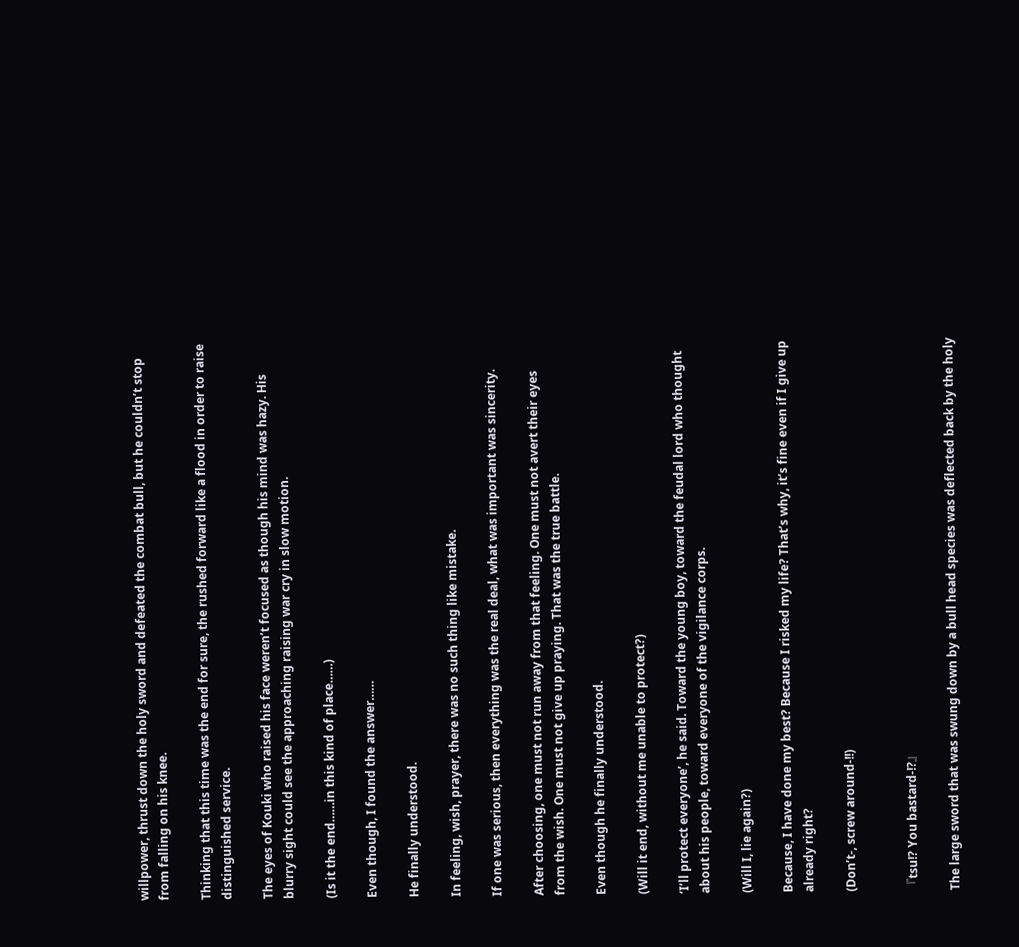willpower, thrust down the holy sword and defeated the combat bull, but he couldn’t stop from falling on his knee.

Thinking that this time was the end for sure, the rushed forward like a flood in order to raise distinguished service.

The eyes of Kouki who raised his face weren’t focused as though his mind was hazy. His blurry sight could see the approaching raising war cry in slow motion.

(Is it the end……in this kind of place……)

Even though, I found the answer……

He finally understood.

In feeling, wish, prayer, there was no such thing like mistake.

If one was serious, then everything was the real deal, what was important was sincerity.

After choosing, one must not run away from that feeling. One must not avert their eyes from the wish. One must not give up praying. That was the true battle.

Even though he finally understood.

(Will it end, without me unable to protect?)

‘I’ll protect everyone’, he said. Toward the young boy, toward the feudal lord who thought about his people, toward everyone of the vigilance corps.

(Will I, lie again?)

Because, I have done my best? Because I risked my life? That’s why, it’s fine even if I give up already right?

(Don’t-, screw around-!!)


『tsu!? You bastard-!?』

The large sword that was swung down by a bull head species was deflected back by the holy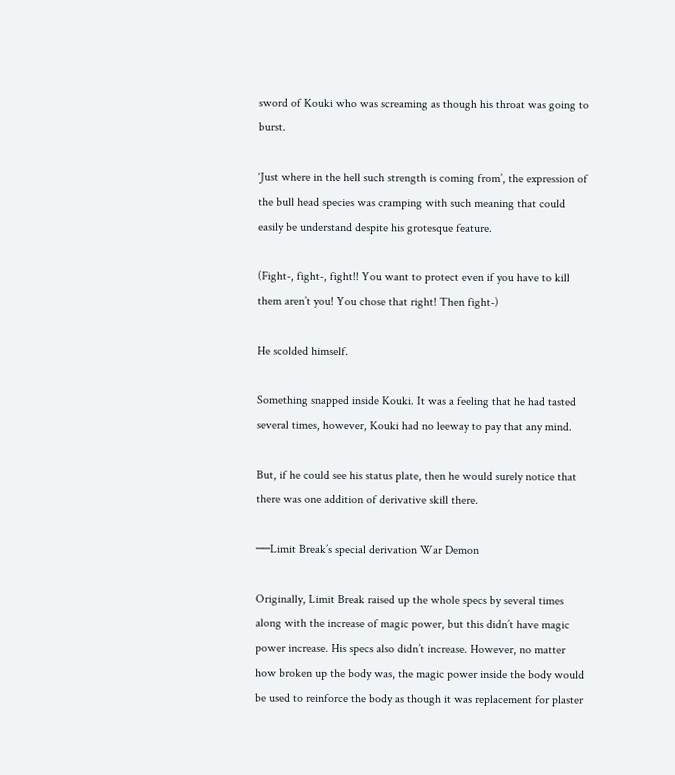sword of Kouki who was screaming as though his throat was going to burst.

‘Just where in the hell such strength is coming from’, the expression of the bull head species was cramping with such meaning that could easily be understand despite his grotesque feature.

(Fight-, fight-, fight!! You want to protect even if you have to kill them aren’t you! You chose that right! Then fight-)

He scolded himself.

Something snapped inside Kouki. It was a feeling that he had tasted several times, however, Kouki had no leeway to pay that any mind.

But, if he could see his status plate, then he would surely notice that there was one addition of derivative skill there.

──Limit Break’s special derivation War Demon

Originally, Limit Break raised up the whole specs by several times along with the increase of magic power, but this didn’t have magic power increase. His specs also didn’t increase. However, no matter how broken up the body was, the magic power inside the body would be used to reinforce the body as though it was replacement for plaster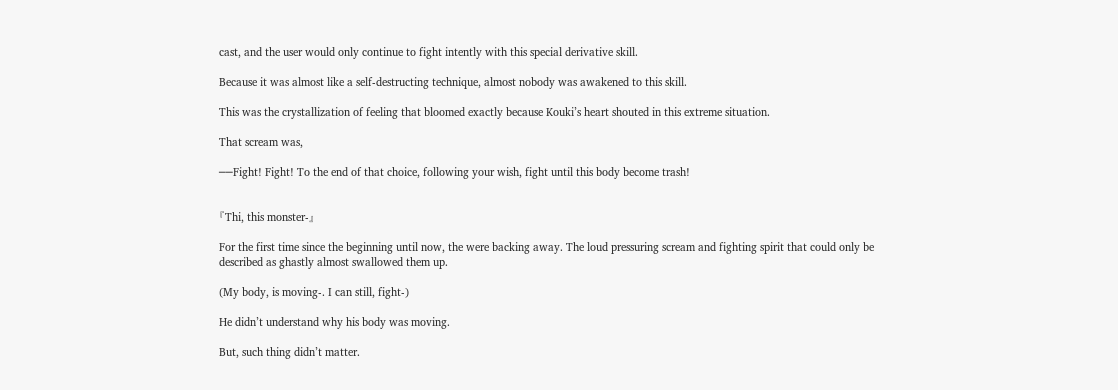cast, and the user would only continue to fight intently with this special derivative skill.

Because it was almost like a self-destructing technique, almost nobody was awakened to this skill.

This was the crystallization of feeling that bloomed exactly because Kouki’s heart shouted in this extreme situation.

That scream was,

──Fight! Fight! To the end of that choice, following your wish, fight until this body become trash!


『Thi, this monster-』

For the first time since the beginning until now, the were backing away. The loud pressuring scream and fighting spirit that could only be described as ghastly almost swallowed them up.

(My body, is moving-. I can still, fight-)

He didn’t understand why his body was moving.

But, such thing didn’t matter.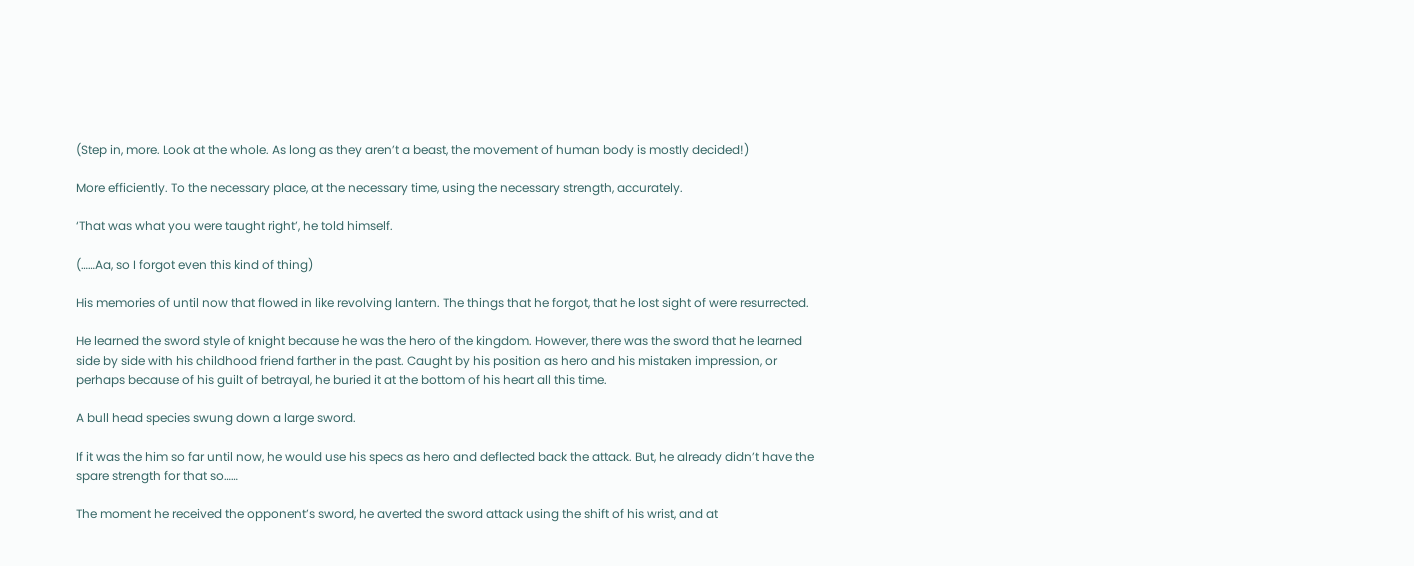(Step in, more. Look at the whole. As long as they aren’t a beast, the movement of human body is mostly decided!)

More efficiently. To the necessary place, at the necessary time, using the necessary strength, accurately.

‘That was what you were taught right’, he told himself.

(……Aa, so I forgot even this kind of thing)

His memories of until now that flowed in like revolving lantern. The things that he forgot, that he lost sight of were resurrected.

He learned the sword style of knight because he was the hero of the kingdom. However, there was the sword that he learned side by side with his childhood friend farther in the past. Caught by his position as hero and his mistaken impression, or perhaps because of his guilt of betrayal, he buried it at the bottom of his heart all this time.

A bull head species swung down a large sword.

If it was the him so far until now, he would use his specs as hero and deflected back the attack. But, he already didn’t have the spare strength for that so……

The moment he received the opponent’s sword, he averted the sword attack using the shift of his wrist, and at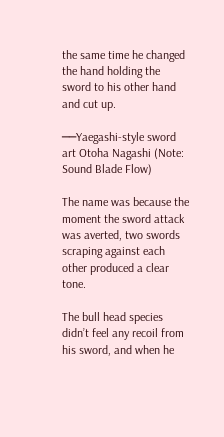the same time he changed the hand holding the sword to his other hand and cut up.

──Yaegashi-style sword art Otoha Nagashi (Note: Sound Blade Flow)

The name was because the moment the sword attack was averted, two swords scraping against each other produced a clear tone.

The bull head species didn’t feel any recoil from his sword, and when he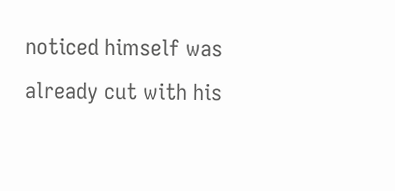noticed himself was already cut with his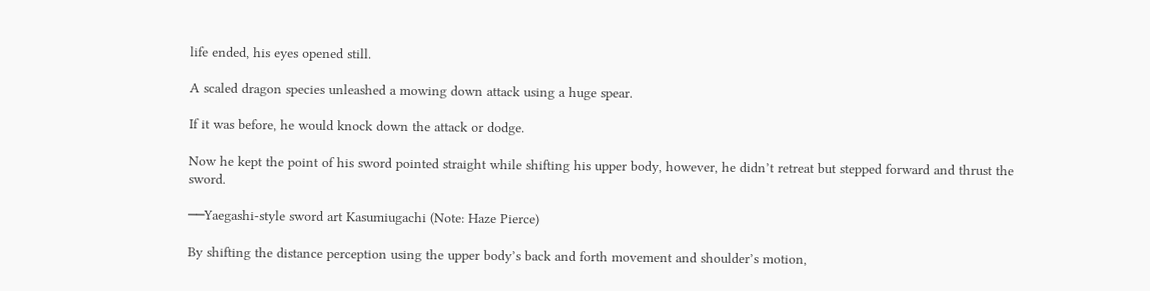life ended, his eyes opened still.

A scaled dragon species unleashed a mowing down attack using a huge spear.

If it was before, he would knock down the attack or dodge.

Now he kept the point of his sword pointed straight while shifting his upper body, however, he didn’t retreat but stepped forward and thrust the sword.

──Yaegashi-style sword art Kasumiugachi (Note: Haze Pierce)

By shifting the distance perception using the upper body’s back and forth movement and shoulder’s motion,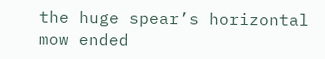the huge spear’s horizontal mow ended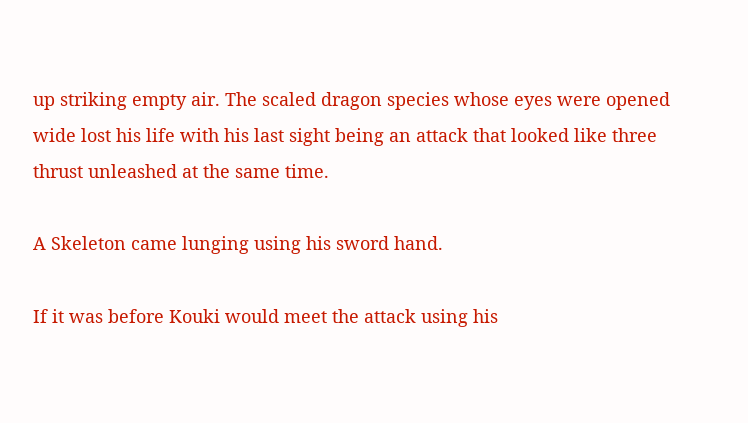up striking empty air. The scaled dragon species whose eyes were opened wide lost his life with his last sight being an attack that looked like three thrust unleashed at the same time.

A Skeleton came lunging using his sword hand.

If it was before Kouki would meet the attack using his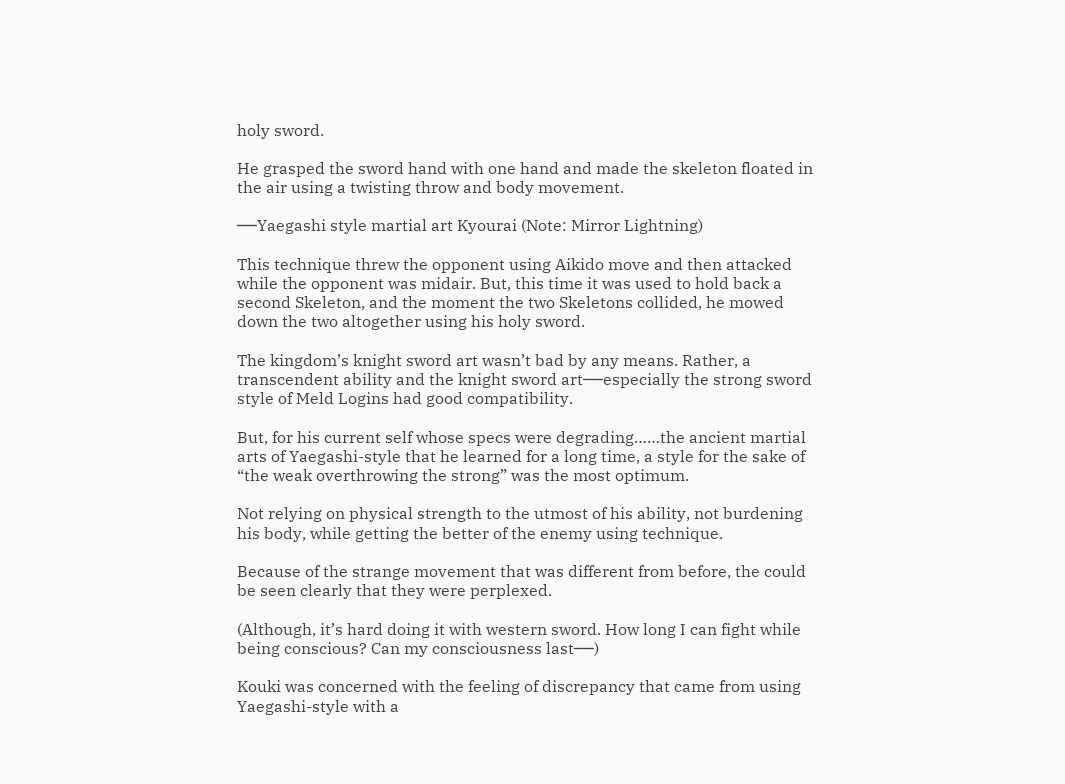holy sword.

He grasped the sword hand with one hand and made the skeleton floated in the air using a twisting throw and body movement.

──Yaegashi style martial art Kyourai (Note: Mirror Lightning)

This technique threw the opponent using Aikido move and then attacked while the opponent was midair. But, this time it was used to hold back a second Skeleton, and the moment the two Skeletons collided, he mowed down the two altogether using his holy sword.

The kingdom’s knight sword art wasn’t bad by any means. Rather, a transcendent ability and the knight sword art──especially the strong sword style of Meld Logins had good compatibility.

But, for his current self whose specs were degrading……the ancient martial arts of Yaegashi-style that he learned for a long time, a style for the sake of “the weak overthrowing the strong” was the most optimum.

Not relying on physical strength to the utmost of his ability, not burdening his body, while getting the better of the enemy using technique.

Because of the strange movement that was different from before, the could be seen clearly that they were perplexed.

(Although, it’s hard doing it with western sword. How long I can fight while being conscious? Can my consciousness last──)

Kouki was concerned with the feeling of discrepancy that came from using Yaegashi-style with a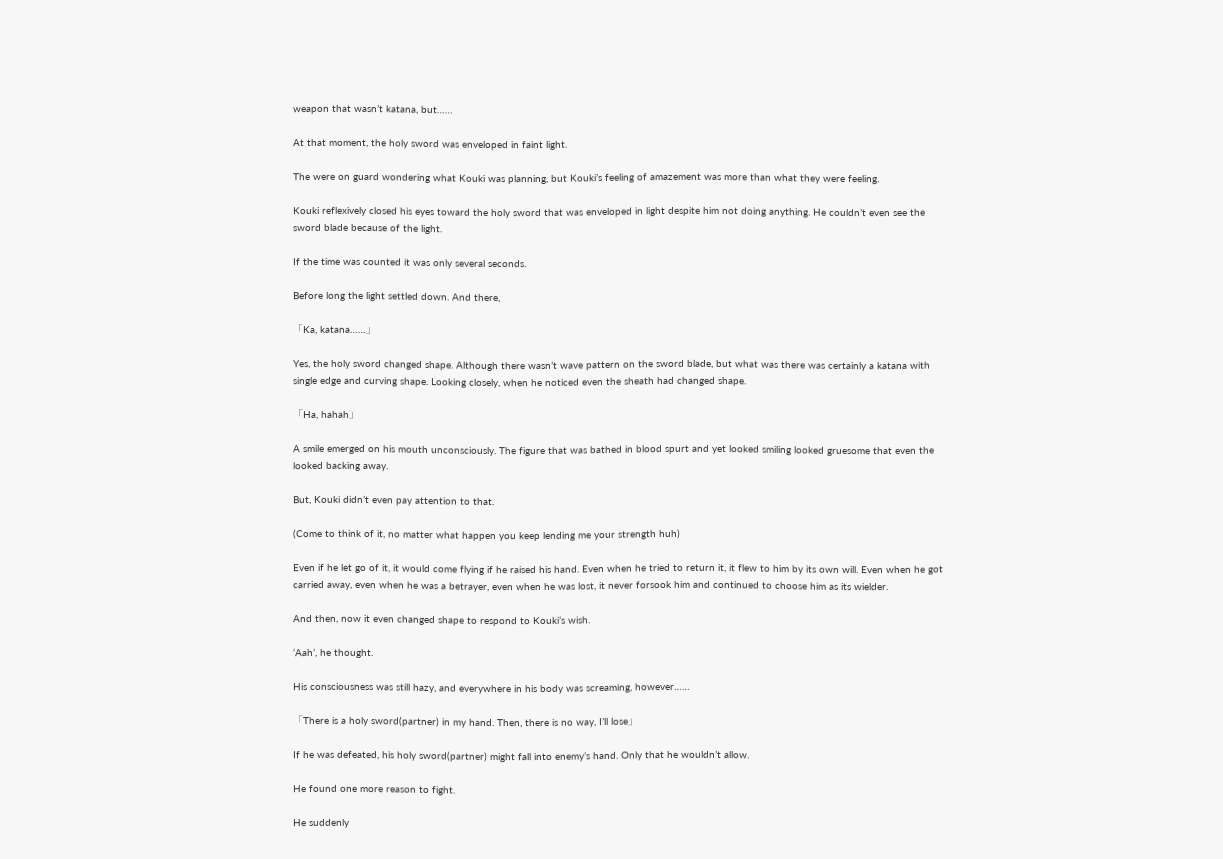weapon that wasn’t katana, but……

At that moment, the holy sword was enveloped in faint light.

The were on guard wondering what Kouki was planning, but Kouki’s feeling of amazement was more than what they were feeling.

Kouki reflexively closed his eyes toward the holy sword that was enveloped in light despite him not doing anything. He couldn’t even see the sword blade because of the light.

If the time was counted it was only several seconds.

Before long the light settled down. And there,

「Ka, katana……」

Yes, the holy sword changed shape. Although there wasn’t wave pattern on the sword blade, but what was there was certainly a katana with single edge and curving shape. Looking closely, when he noticed even the sheath had changed shape.

「Ha, hahah」

A smile emerged on his mouth unconsciously. The figure that was bathed in blood spurt and yet looked smiling looked gruesome that even the looked backing away.

But, Kouki didn’t even pay attention to that.

(Come to think of it, no matter what happen you keep lending me your strength huh)

Even if he let go of it, it would come flying if he raised his hand. Even when he tried to return it, it flew to him by its own will. Even when he got carried away, even when he was a betrayer, even when he was lost, it never forsook him and continued to choose him as its wielder.

And then, now it even changed shape to respond to Kouki’s wish.

‘Aah’, he thought.

His consciousness was still hazy, and everywhere in his body was screaming, however……

「There is a holy sword(partner) in my hand. Then, there is no way, I’ll lose」

If he was defeated, his holy sword(partner) might fall into enemy’s hand. Only that he wouldn’t allow.

He found one more reason to fight.

He suddenly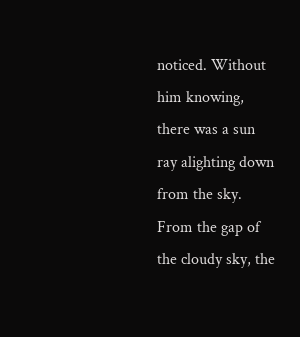noticed. Without him knowing, there was a sun ray alighting down from the sky. From the gap of the cloudy sky, the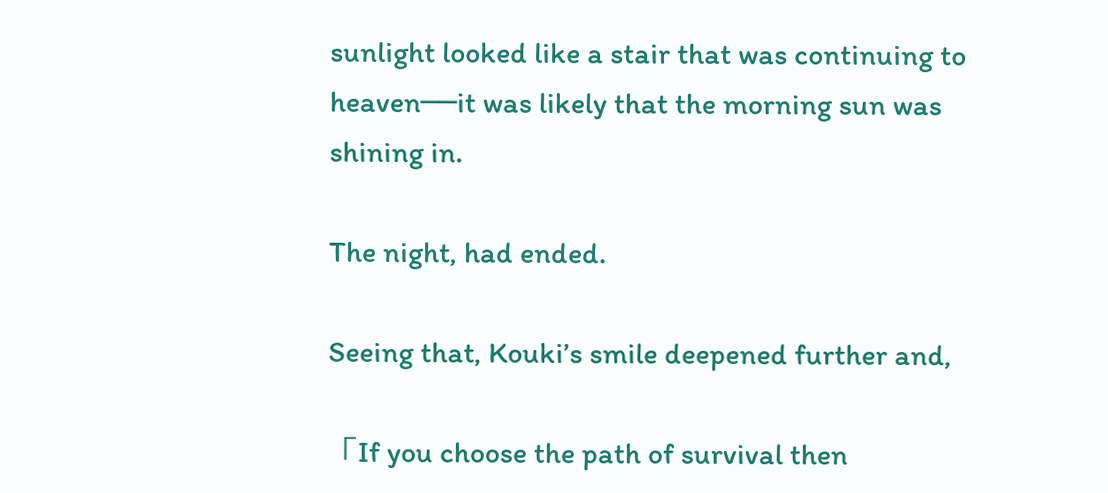sunlight looked like a stair that was continuing to heaven──it was likely that the morning sun was shining in.

The night, had ended.

Seeing that, Kouki’s smile deepened further and,

「If you choose the path of survival then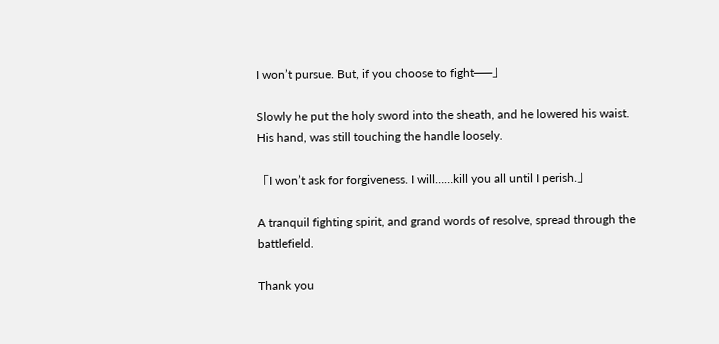I won’t pursue. But, if you choose to fight──」

Slowly he put the holy sword into the sheath, and he lowered his waist. His hand, was still touching the handle loosely.

「I won’t ask for forgiveness. I will……kill you all until I perish.」

A tranquil fighting spirit, and grand words of resolve, spread through the battlefield.

Thank you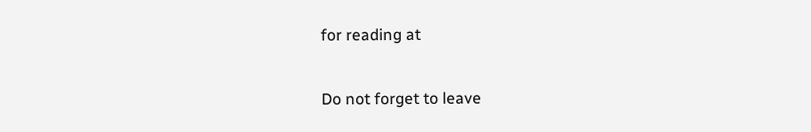for reading at

Do not forget to leave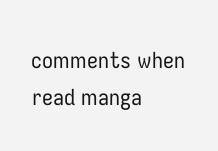comments when read manga